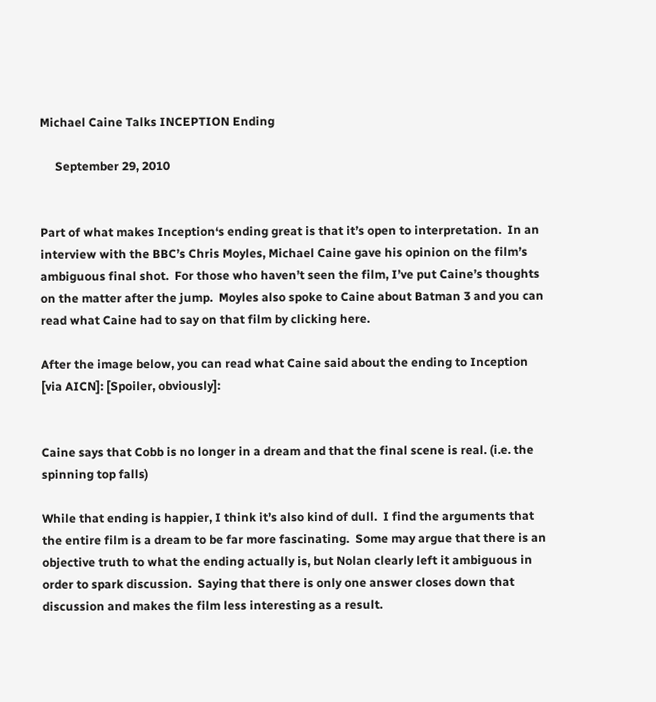Michael Caine Talks INCEPTION Ending

     September 29, 2010


Part of what makes Inception‘s ending great is that it’s open to interpretation.  In an interview with the BBC’s Chris Moyles, Michael Caine gave his opinion on the film’s ambiguous final shot.  For those who haven’t seen the film, I’ve put Caine’s thoughts on the matter after the jump.  Moyles also spoke to Caine about Batman 3 and you can read what Caine had to say on that film by clicking here.

After the image below, you can read what Caine said about the ending to Inception [via AICN]: [Spoiler, obviously]:


Caine says that Cobb is no longer in a dream and that the final scene is real. (i.e. the spinning top falls)

While that ending is happier, I think it’s also kind of dull.  I find the arguments that the entire film is a dream to be far more fascinating.  Some may argue that there is an objective truth to what the ending actually is, but Nolan clearly left it ambiguous in order to spark discussion.  Saying that there is only one answer closes down that discussion and makes the film less interesting as a result.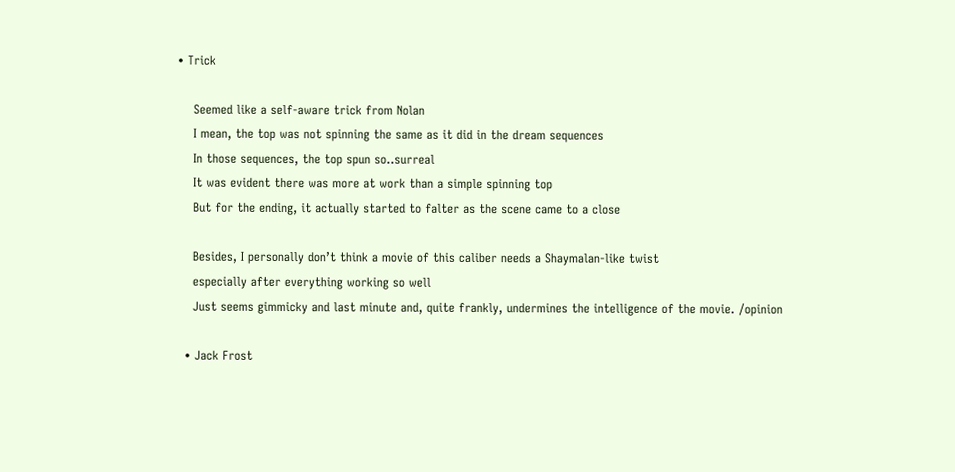• Trick

    Seemed like a self-aware trick from Nolan
    I mean, the top was not spinning the same as it did in the dream sequences
    In those sequences, the top spun so..surreal
    It was evident there was more at work than a simple spinning top
    But for the ending, it actually started to falter as the scene came to a close

    Besides, I personally don’t think a movie of this caliber needs a Shaymalan-like twist
    especially after everything working so well
    Just seems gimmicky and last minute and, quite frankly, undermines the intelligence of the movie. /opinion

  • Jack Frost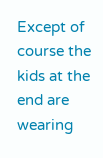Except of course the kids at the end are wearing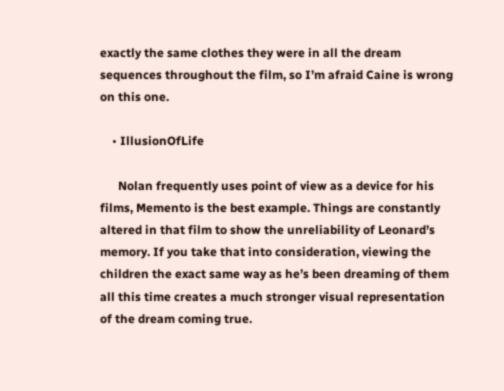exactly the same clothes they were in all the dream sequences throughout the film, so I’m afraid Caine is wrong on this one.

    • IllusionOfLife

      Nolan frequently uses point of view as a device for his films, Memento is the best example. Things are constantly altered in that film to show the unreliability of Leonard’s memory. If you take that into consideration, viewing the children the exact same way as he’s been dreaming of them all this time creates a much stronger visual representation of the dream coming true.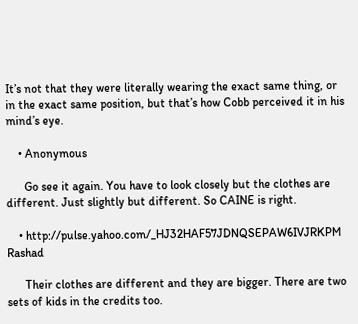It’s not that they were literally wearing the exact same thing, or in the exact same position, but that’s how Cobb perceived it in his mind’s eye.

    • Anonymous

      Go see it again. You have to look closely but the clothes are different. Just slightly but different. So CAINE is right.

    • http://pulse.yahoo.com/_HJ32HAF57JDNQSEPAW6IVJRKPM Rashad

      Their clothes are different and they are bigger. There are two sets of kids in the credits too.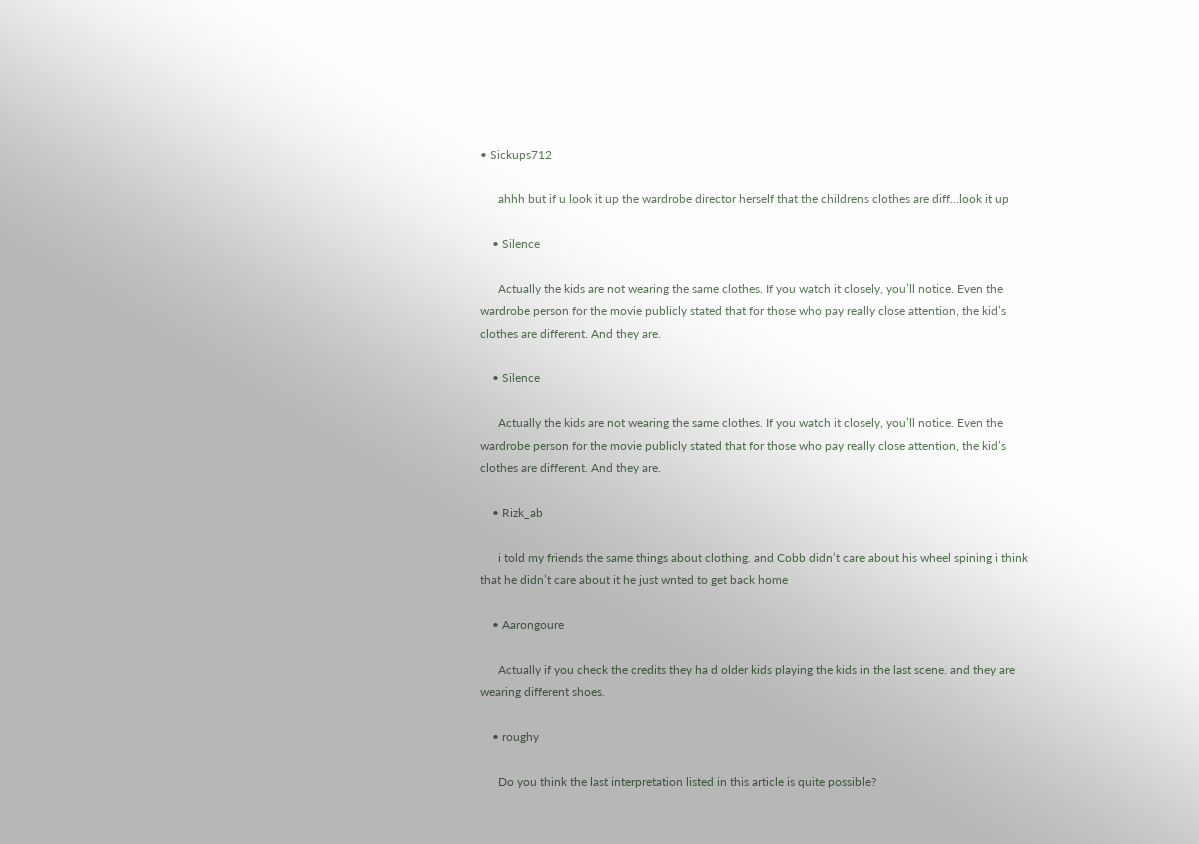• Sickups712

      ahhh but if u look it up the wardrobe director herself that the childrens clothes are diff…look it up

    • Silence

      Actually the kids are not wearing the same clothes. If you watch it closely, you’ll notice. Even the wardrobe person for the movie publicly stated that for those who pay really close attention, the kid’s clothes are different. And they are.

    • Silence

      Actually the kids are not wearing the same clothes. If you watch it closely, you’ll notice. Even the wardrobe person for the movie publicly stated that for those who pay really close attention, the kid’s clothes are different. And they are.

    • Rizk_ab

      i told my friends the same things about clothing. and Cobb didn’t care about his wheel spining i think that he didn’t care about it he just wnted to get back home

    • Aarongoure

      Actually if you check the credits they ha d older kids playing the kids in the last scene. and they are wearing different shoes.

    • roughy

      Do you think the last interpretation listed in this article is quite possible?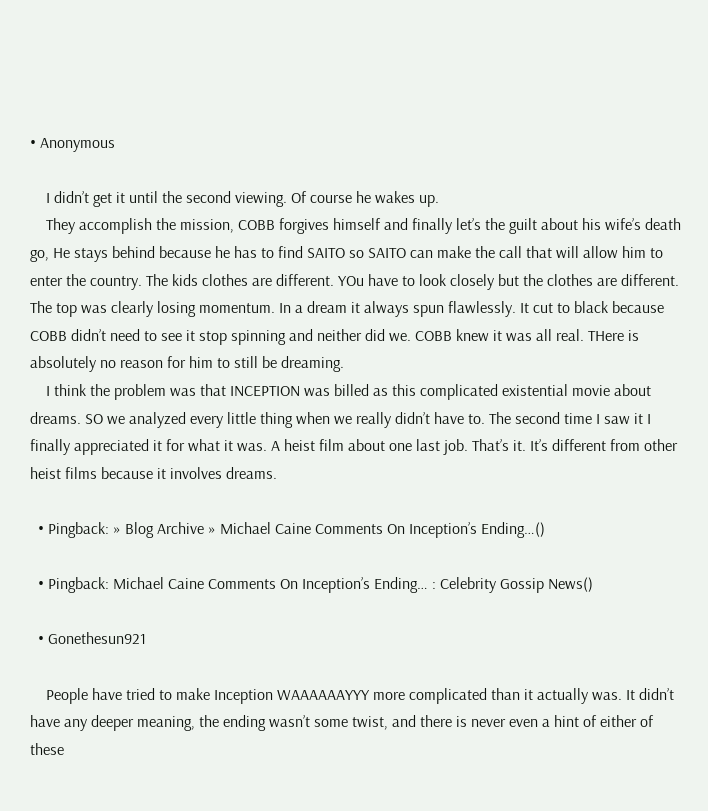• Anonymous

    I didn’t get it until the second viewing. Of course he wakes up.
    They accomplish the mission, COBB forgives himself and finally let’s the guilt about his wife’s death go, He stays behind because he has to find SAITO so SAITO can make the call that will allow him to enter the country. The kids clothes are different. YOu have to look closely but the clothes are different. The top was clearly losing momentum. In a dream it always spun flawlessly. It cut to black because COBB didn’t need to see it stop spinning and neither did we. COBB knew it was all real. THere is absolutely no reason for him to still be dreaming.
    I think the problem was that INCEPTION was billed as this complicated existential movie about dreams. SO we analyzed every little thing when we really didn’t have to. The second time I saw it I finally appreciated it for what it was. A heist film about one last job. That’s it. It’s different from other heist films because it involves dreams.

  • Pingback: » Blog Archive » Michael Caine Comments On Inception’s Ending…()

  • Pingback: Michael Caine Comments On Inception’s Ending… : Celebrity Gossip News()

  • Gonethesun921

    People have tried to make Inception WAAAAAAYYY more complicated than it actually was. It didn’t have any deeper meaning, the ending wasn’t some twist, and there is never even a hint of either of these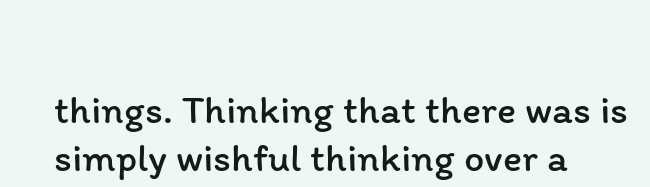things. Thinking that there was is simply wishful thinking over a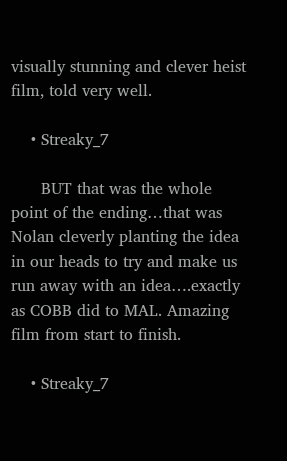visually stunning and clever heist film, told very well.

    • Streaky_7

      BUT that was the whole point of the ending…that was Nolan cleverly planting the idea in our heads to try and make us run away with an idea….exactly as COBB did to MAL. Amazing film from start to finish.

    • Streaky_7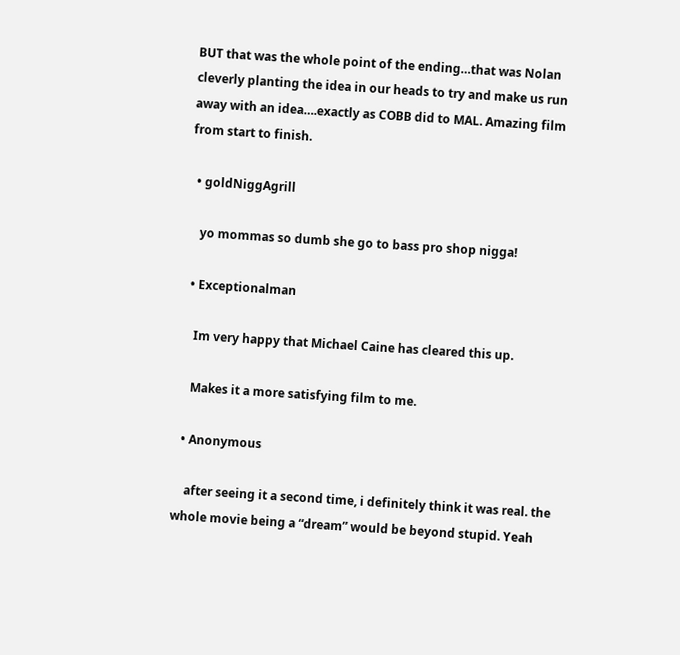BUT that was the whole point of the ending…that was Nolan cleverly planting the idea in our heads to try and make us run away with an idea….exactly as COBB did to MAL. Amazing film from start to finish.

  • goldNiggAgrill

    yo mommas so dumb she go to bass pro shop nigga!

  • Exceptionalman

    Im very happy that Michael Caine has cleared this up.

    Makes it a more satisfying film to me.

  • Anonymous

    after seeing it a second time, i definitely think it was real. the whole movie being a “dream” would be beyond stupid. Yeah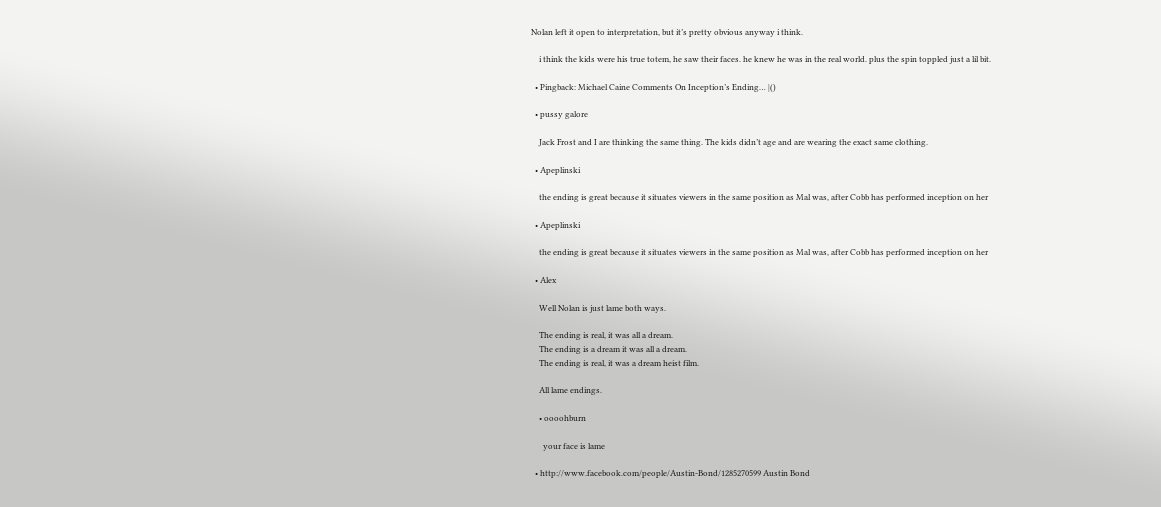Nolan left it open to interpretation, but it’s pretty obvious anyway i think.

    i think the kids were his true totem, he saw their faces. he knew he was in the real world. plus the spin toppled just a lil bit.

  • Pingback: Michael Caine Comments On Inception’s Ending… |()

  • pussy galore

    Jack Frost and I are thinking the same thing. The kids didn’t age and are wearing the exact same clothing.

  • Apeplinski

    the ending is great because it situates viewers in the same position as Mal was, after Cobb has performed inception on her

  • Apeplinski

    the ending is great because it situates viewers in the same position as Mal was, after Cobb has performed inception on her

  • Alex

    Well Nolan is just lame both ways.

    The ending is real, it was all a dream.
    The ending is a dream it was all a dream.
    The ending is real, it was a dream heist film.

    All lame endings.

    • oooohburn

      your face is lame

  • http://www.facebook.com/people/Austin-Bond/1285270599 Austin Bond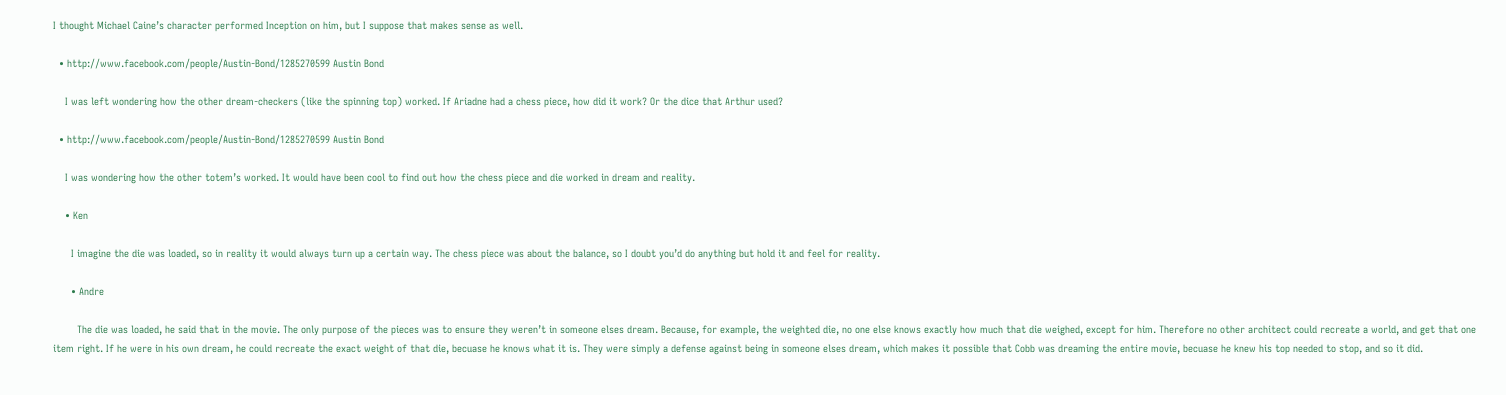I thought Michael Caine’s character performed Inception on him, but I suppose that makes sense as well.

  • http://www.facebook.com/people/Austin-Bond/1285270599 Austin Bond

    I was left wondering how the other dream-checkers (like the spinning top) worked. If Ariadne had a chess piece, how did it work? Or the dice that Arthur used?

  • http://www.facebook.com/people/Austin-Bond/1285270599 Austin Bond

    I was wondering how the other totem’s worked. It would have been cool to find out how the chess piece and die worked in dream and reality.

    • Ken

      I imagine the die was loaded, so in reality it would always turn up a certain way. The chess piece was about the balance, so I doubt you’d do anything but hold it and feel for reality.

      • Andre

        The die was loaded, he said that in the movie. The only purpose of the pieces was to ensure they weren’t in someone elses dream. Because, for example, the weighted die, no one else knows exactly how much that die weighed, except for him. Therefore no other architect could recreate a world, and get that one item right. If he were in his own dream, he could recreate the exact weight of that die, becuase he knows what it is. They were simply a defense against being in someone elses dream, which makes it possible that Cobb was dreaming the entire movie, becuase he knew his top needed to stop, and so it did.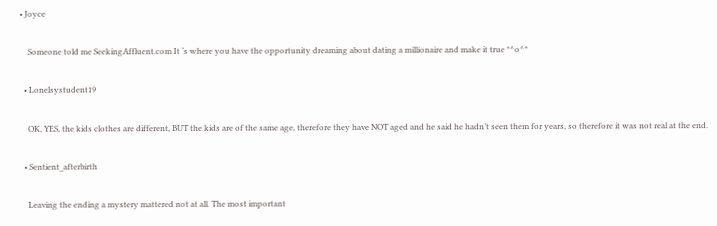• Joyce

    Someone told me SeekingAffluent.com It ‘s where you have the opportunity dreaming about dating a millionaire and make it true *^o^*

  • Lonelsystudent19

    OK, YES, the kids clothes are different, BUT the kids are of the same age, therefore they have NOT aged and he said he hadn’t seen them for years, so therefore it was not real at the end.

  • Sentient_afterbirth

    Leaving the ending a mystery mattered not at all. The most important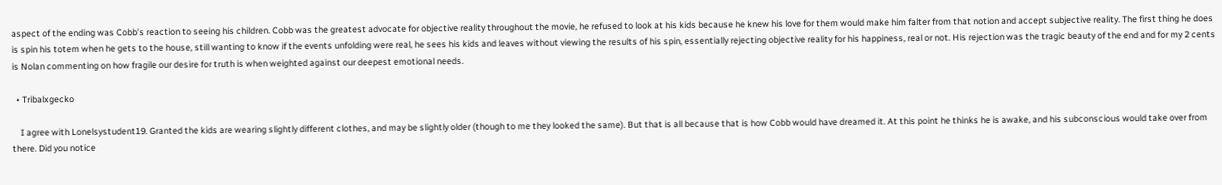aspect of the ending was Cobb’s reaction to seeing his children. Cobb was the greatest advocate for objective reality throughout the movie, he refused to look at his kids because he knew his love for them would make him falter from that notion and accept subjective reality. The first thing he does is spin his totem when he gets to the house, still wanting to know if the events unfolding were real, he sees his kids and leaves without viewing the results of his spin, essentially rejecting objective reality for his happiness, real or not. His rejection was the tragic beauty of the end and for my 2 cents is Nolan commenting on how fragile our desire for truth is when weighted against our deepest emotional needs.

  • Tribalxgecko

    I agree with Lonelsystudent19. Granted the kids are wearing slightly different clothes, and may be slightly older (though to me they looked the same). But that is all because that is how Cobb would have dreamed it. At this point he thinks he is awake, and his subconscious would take over from there. Did you notice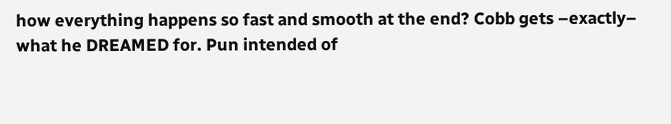how everything happens so fast and smooth at the end? Cobb gets –exactly– what he DREAMED for. Pun intended of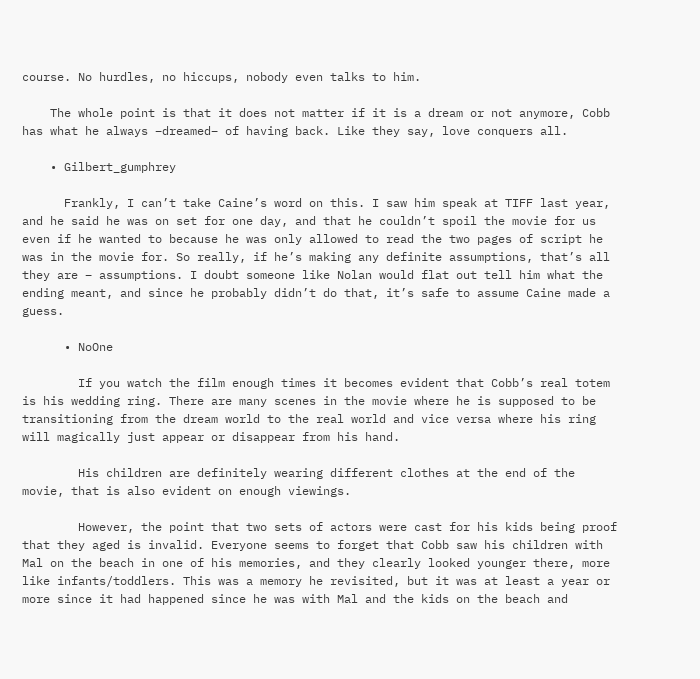course. No hurdles, no hiccups, nobody even talks to him.

    The whole point is that it does not matter if it is a dream or not anymore, Cobb has what he always –dreamed– of having back. Like they say, love conquers all.

    • Gilbert_gumphrey

      Frankly, I can’t take Caine’s word on this. I saw him speak at TIFF last year, and he said he was on set for one day, and that he couldn’t spoil the movie for us even if he wanted to because he was only allowed to read the two pages of script he was in the movie for. So really, if he’s making any definite assumptions, that’s all they are – assumptions. I doubt someone like Nolan would flat out tell him what the ending meant, and since he probably didn’t do that, it’s safe to assume Caine made a guess.

      • NoOne

        If you watch the film enough times it becomes evident that Cobb’s real totem is his wedding ring. There are many scenes in the movie where he is supposed to be transitioning from the dream world to the real world and vice versa where his ring will magically just appear or disappear from his hand.

        His children are definitely wearing different clothes at the end of the movie, that is also evident on enough viewings.

        However, the point that two sets of actors were cast for his kids being proof that they aged is invalid. Everyone seems to forget that Cobb saw his children with Mal on the beach in one of his memories, and they clearly looked younger there, more like infants/toddlers. This was a memory he revisited, but it was at least a year or more since it had happened since he was with Mal and the kids on the beach and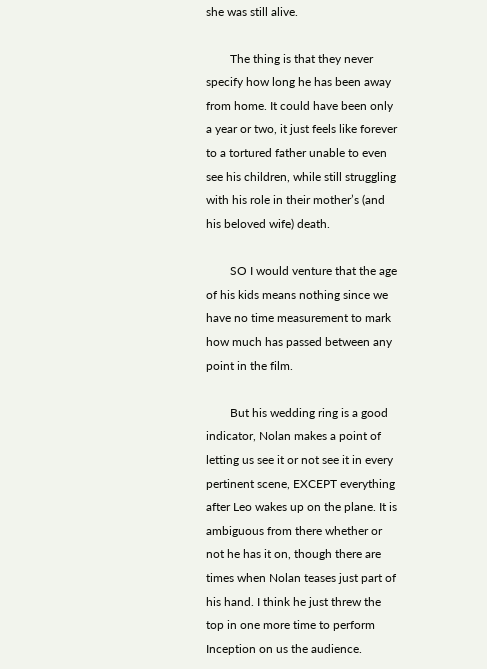she was still alive.

        The thing is that they never specify how long he has been away from home. It could have been only a year or two, it just feels like forever to a tortured father unable to even see his children, while still struggling with his role in their mother’s (and his beloved wife) death.

        SO I would venture that the age of his kids means nothing since we have no time measurement to mark how much has passed between any point in the film.

        But his wedding ring is a good indicator, Nolan makes a point of letting us see it or not see it in every pertinent scene, EXCEPT everything after Leo wakes up on the plane. It is ambiguous from there whether or not he has it on, though there are times when Nolan teases just part of his hand. I think he just threw the top in one more time to perform Inception on us the audience.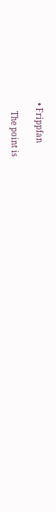• Frippfan

    The point is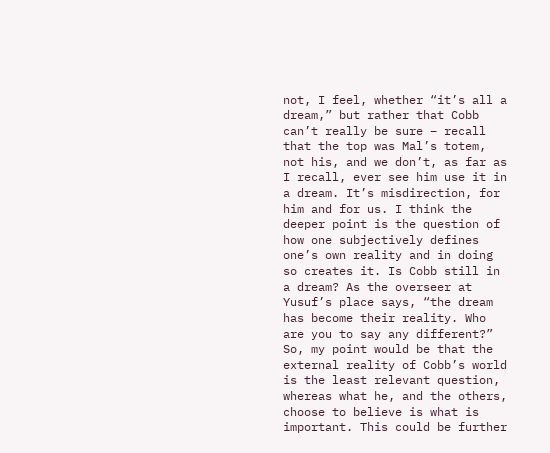not, I feel, whether “it’s all a dream,” but rather that Cobb can’t really be sure – recall that the top was Mal’s totem, not his, and we don’t, as far as I recall, ever see him use it in a dream. It’s misdirection, for him and for us. I think the deeper point is the question of how one subjectively defines one’s own reality and in doing so creates it. Is Cobb still in a dream? As the overseer at Yusuf’s place says, “the dream has become their reality. Who are you to say any different?” So, my point would be that the external reality of Cobb’s world is the least relevant question, whereas what he, and the others, choose to believe is what is important. This could be further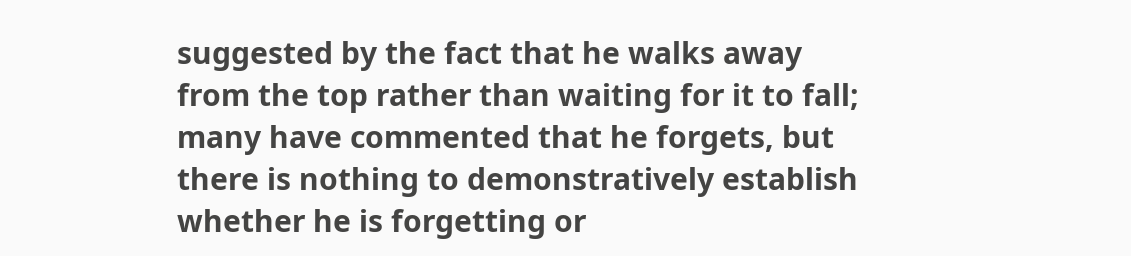suggested by the fact that he walks away from the top rather than waiting for it to fall; many have commented that he forgets, but there is nothing to demonstratively establish whether he is forgetting or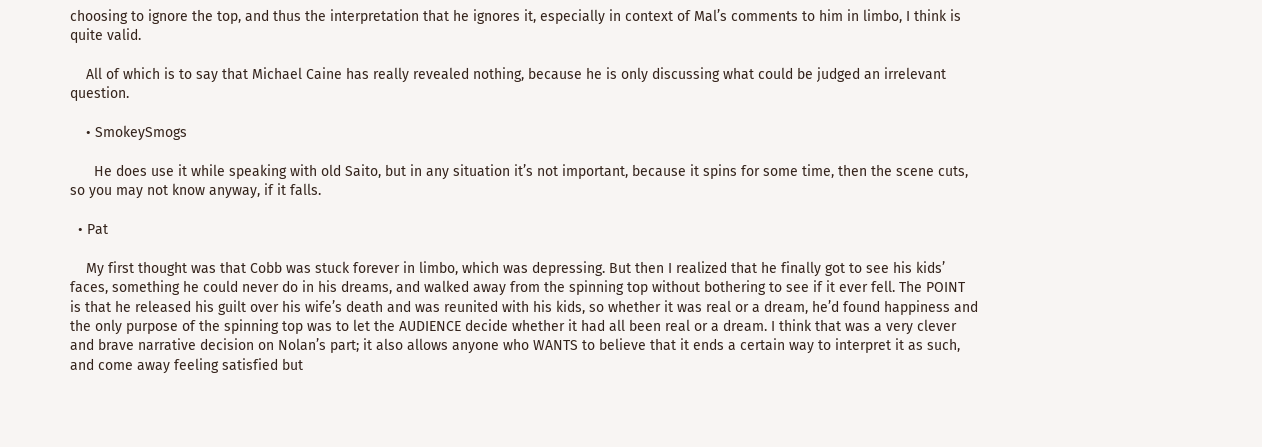choosing to ignore the top, and thus the interpretation that he ignores it, especially in context of Mal’s comments to him in limbo, I think is quite valid.

    All of which is to say that Michael Caine has really revealed nothing, because he is only discussing what could be judged an irrelevant question.

    • SmokeySmogs

      He does use it while speaking with old Saito, but in any situation it’s not important, because it spins for some time, then the scene cuts, so you may not know anyway, if it falls.

  • Pat

    My first thought was that Cobb was stuck forever in limbo, which was depressing. But then I realized that he finally got to see his kids’ faces, something he could never do in his dreams, and walked away from the spinning top without bothering to see if it ever fell. The POINT is that he released his guilt over his wife’s death and was reunited with his kids, so whether it was real or a dream, he’d found happiness and the only purpose of the spinning top was to let the AUDIENCE decide whether it had all been real or a dream. I think that was a very clever and brave narrative decision on Nolan’s part; it also allows anyone who WANTS to believe that it ends a certain way to interpret it as such, and come away feeling satisfied but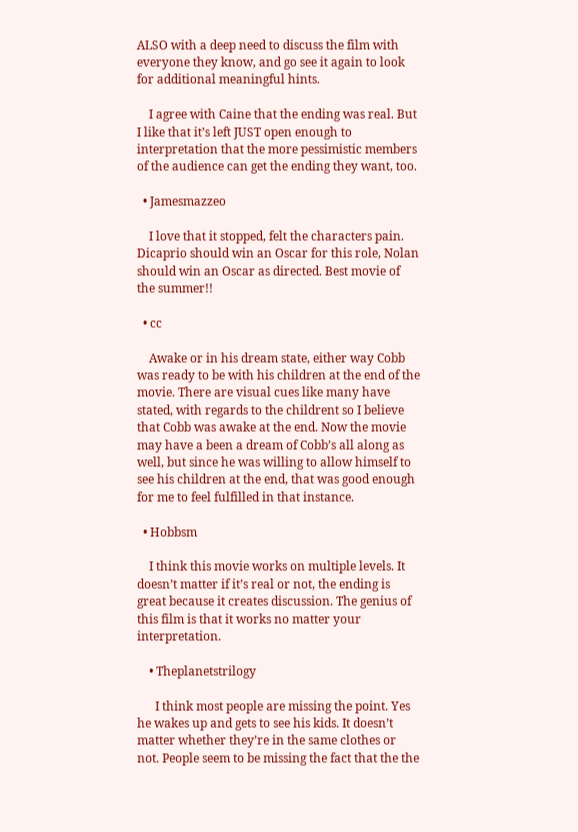ALSO with a deep need to discuss the film with everyone they know, and go see it again to look for additional meaningful hints.

    I agree with Caine that the ending was real. But I like that it’s left JUST open enough to interpretation that the more pessimistic members of the audience can get the ending they want, too.

  • Jamesmazzeo

    I love that it stopped, felt the characters pain. Dicaprio should win an Oscar for this role, Nolan should win an Oscar as directed. Best movie of the summer!!

  • cc

    Awake or in his dream state, either way Cobb was ready to be with his children at the end of the movie. There are visual cues like many have stated, with regards to the childrent so I believe that Cobb was awake at the end. Now the movie may have a been a dream of Cobb’s all along as well, but since he was willing to allow himself to see his children at the end, that was good enough for me to feel fulfilled in that instance.

  • Hobbsm

    I think this movie works on multiple levels. It doesn’t matter if it’s real or not, the ending is great because it creates discussion. The genius of this film is that it works no matter your interpretation.

    • Theplanetstrilogy

      I think most people are missing the point. Yes he wakes up and gets to see his kids. It doesn’t matter whether they’re in the same clothes or not. People seem to be missing the fact that the the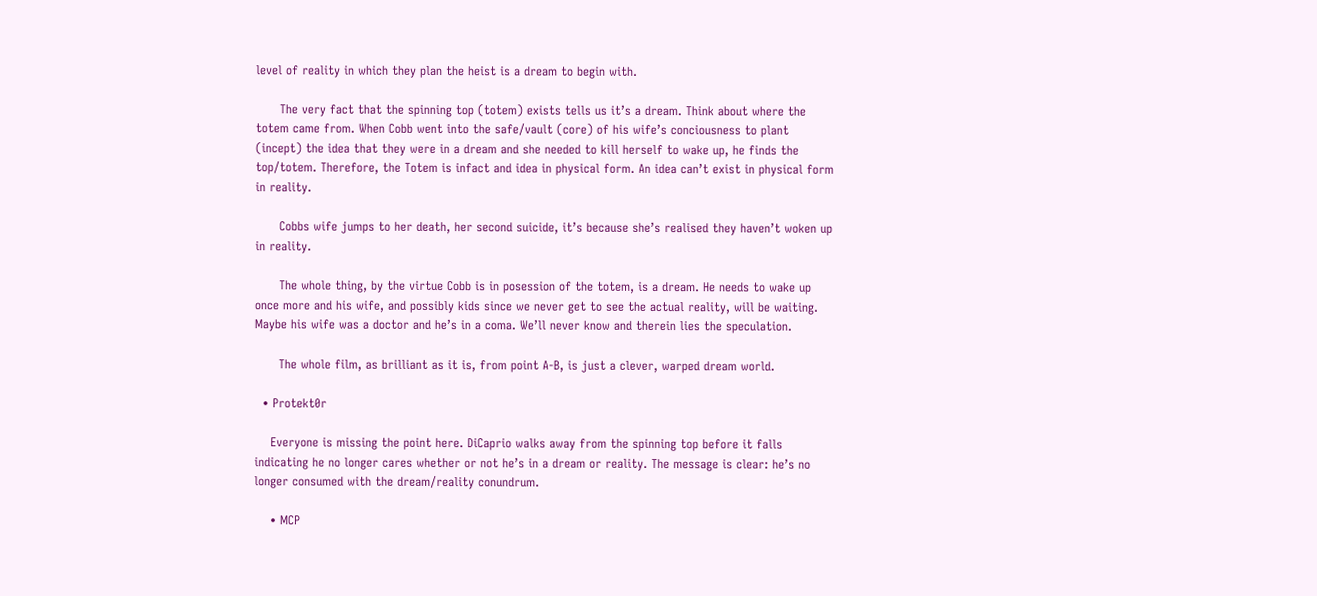level of reality in which they plan the heist is a dream to begin with.

      The very fact that the spinning top (totem) exists tells us it’s a dream. Think about where the totem came from. When Cobb went into the safe/vault (core) of his wife’s conciousness to plant (incept) the idea that they were in a dream and she needed to kill herself to wake up, he finds the top/totem. Therefore, the Totem is infact and idea in physical form. An idea can’t exist in physical form in reality.

      Cobbs wife jumps to her death, her second suicide, it’s because she’s realised they haven’t woken up in reality.

      The whole thing, by the virtue Cobb is in posession of the totem, is a dream. He needs to wake up once more and his wife, and possibly kids since we never get to see the actual reality, will be waiting. Maybe his wife was a doctor and he’s in a coma. We’ll never know and therein lies the speculation.

      The whole film, as brilliant as it is, from point A-B, is just a clever, warped dream world.

  • Protekt0r

    Everyone is missing the point here. DiCaprio walks away from the spinning top before it falls indicating he no longer cares whether or not he’s in a dream or reality. The message is clear: he’s no longer consumed with the dream/reality conundrum.

    • MCP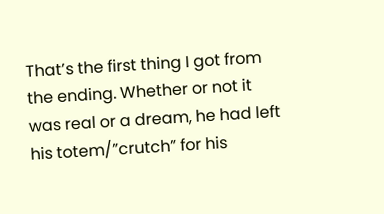That’s the first thing I got from the ending. Whether or not it was real or a dream, he had left his totem/”crutch” for his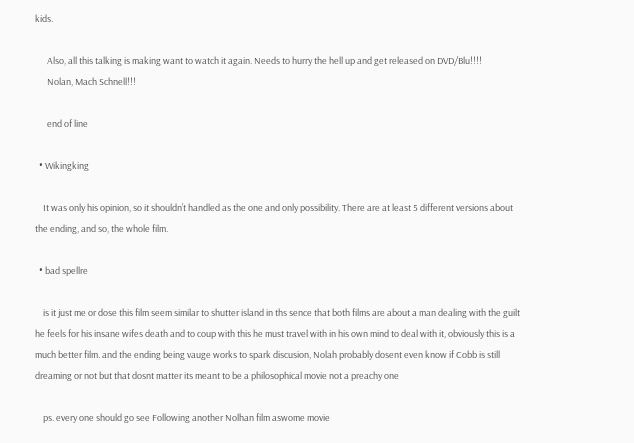kids.

      Also, all this talking is making want to watch it again. Needs to hurry the hell up and get released on DVD/Blu!!!!
      Nolan, Mach Schnell!!!

      end of line

  • Wikingking

    It was only his opinion, so it shouldn’t handled as the one and only possibility. There are at least 5 different versions about the ending, and so, the whole film.

  • bad spellre

    is it just me or dose this film seem similar to shutter island in ths sence that both films are about a man dealing with the guilt he feels for his insane wifes death and to coup with this he must travel with in his own mind to deal with it, obviously this is a much better film. and the ending being vauge works to spark discusion, Nolah probably dosent even know if Cobb is still dreaming or not but that dosnt matter its meant to be a philosophical movie not a preachy one

    ps. every one should go see Following another Nolhan film aswome movie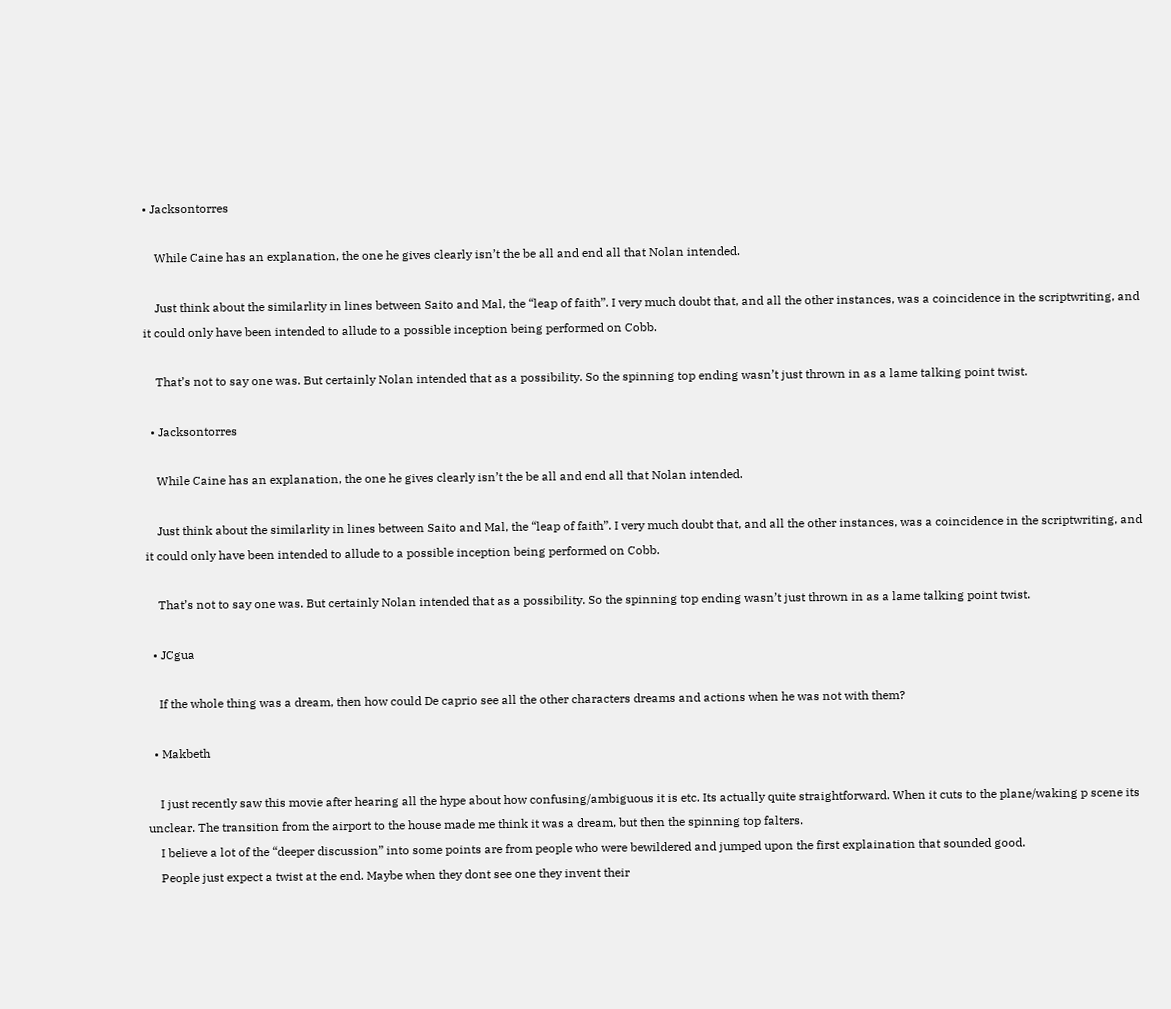• Jacksontorres

    While Caine has an explanation, the one he gives clearly isn’t the be all and end all that Nolan intended.

    Just think about the similarlity in lines between Saito and Mal, the “leap of faith”. I very much doubt that, and all the other instances, was a coincidence in the scriptwriting, and it could only have been intended to allude to a possible inception being performed on Cobb.

    That’s not to say one was. But certainly Nolan intended that as a possibility. So the spinning top ending wasn’t just thrown in as a lame talking point twist.

  • Jacksontorres

    While Caine has an explanation, the one he gives clearly isn’t the be all and end all that Nolan intended.

    Just think about the similarlity in lines between Saito and Mal, the “leap of faith”. I very much doubt that, and all the other instances, was a coincidence in the scriptwriting, and it could only have been intended to allude to a possible inception being performed on Cobb.

    That’s not to say one was. But certainly Nolan intended that as a possibility. So the spinning top ending wasn’t just thrown in as a lame talking point twist.

  • JCgua

    If the whole thing was a dream, then how could De caprio see all the other characters dreams and actions when he was not with them?

  • Makbeth

    I just recently saw this movie after hearing all the hype about how confusing/ambiguous it is etc. Its actually quite straightforward. When it cuts to the plane/waking p scene its unclear. The transition from the airport to the house made me think it was a dream, but then the spinning top falters.
    I believe a lot of the “deeper discussion” into some points are from people who were bewildered and jumped upon the first explaination that sounded good.
    People just expect a twist at the end. Maybe when they dont see one they invent their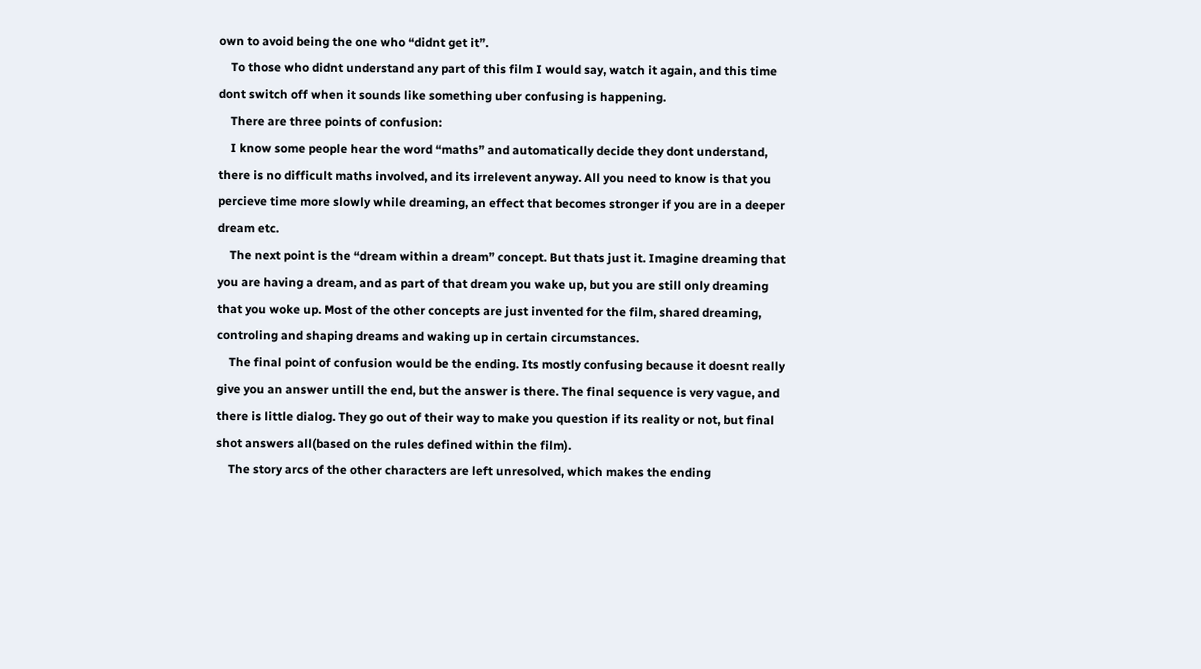own to avoid being the one who “didnt get it”.
    To those who didnt understand any part of this film I would say, watch it again, and this time dont switch off when it sounds like something uber confusing is happening.
    There are three points of confusion:
    I know some people hear the word “maths” and automatically decide they dont understand, there is no difficult maths involved, and its irrelevent anyway. All you need to know is that you percieve time more slowly while dreaming, an effect that becomes stronger if you are in a deeper dream etc.
    The next point is the “dream within a dream” concept. But thats just it. Imagine dreaming that you are having a dream, and as part of that dream you wake up, but you are still only dreaming that you woke up. Most of the other concepts are just invented for the film, shared dreaming, controling and shaping dreams and waking up in certain circumstances.
    The final point of confusion would be the ending. Its mostly confusing because it doesnt really give you an answer untill the end, but the answer is there. The final sequence is very vague, and there is little dialog. They go out of their way to make you question if its reality or not, but final shot answers all(based on the rules defined within the film).
    The story arcs of the other characters are left unresolved, which makes the ending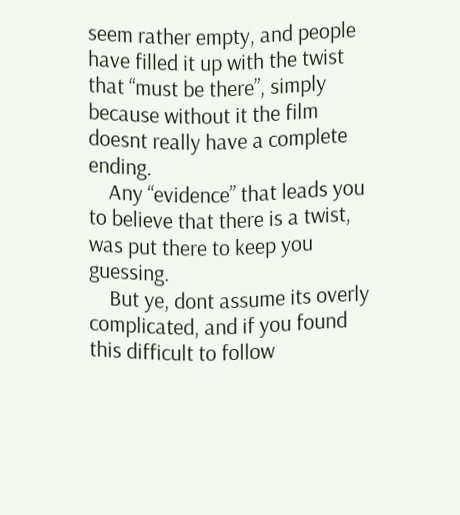seem rather empty, and people have filled it up with the twist that “must be there”, simply because without it the film doesnt really have a complete ending.
    Any “evidence” that leads you to believe that there is a twist, was put there to keep you guessing.
    But ye, dont assume its overly complicated, and if you found this difficult to follow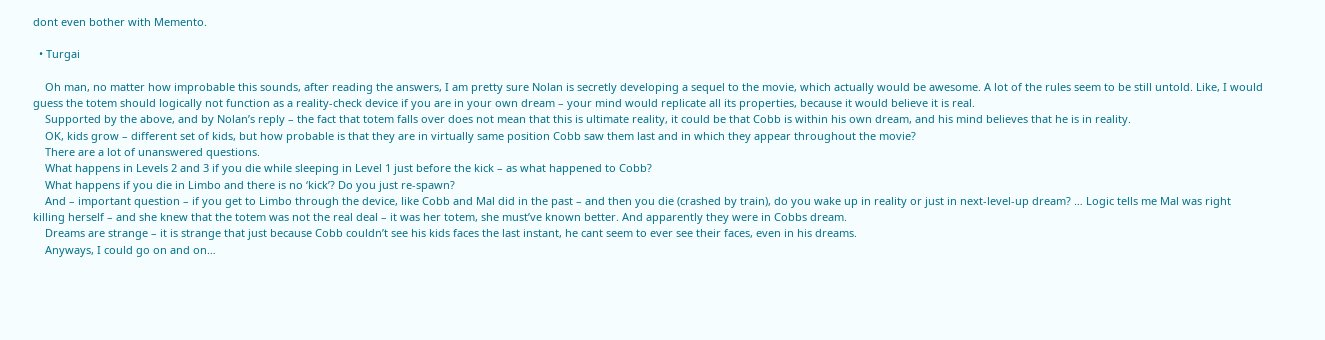dont even bother with Memento.

  • Turgai

    Oh man, no matter how improbable this sounds, after reading the answers, I am pretty sure Nolan is secretly developing a sequel to the movie, which actually would be awesome. A lot of the rules seem to be still untold. Like, I would guess the totem should logically not function as a reality-check device if you are in your own dream – your mind would replicate all its properties, because it would believe it is real.
    Supported by the above, and by Nolan’s reply – the fact that totem falls over does not mean that this is ultimate reality, it could be that Cobb is within his own dream, and his mind believes that he is in reality.
    OK, kids grow – different set of kids, but how probable is that they are in virtually same position Cobb saw them last and in which they appear throughout the movie?
    There are a lot of unanswered questions.
    What happens in Levels 2 and 3 if you die while sleeping in Level 1 just before the kick – as what happened to Cobb?
    What happens if you die in Limbo and there is no ‘kick’? Do you just re-spawn?
    And – important question – if you get to Limbo through the device, like Cobb and Mal did in the past – and then you die (crashed by train), do you wake up in reality or just in next-level-up dream? … Logic tells me Mal was right killing herself – and she knew that the totem was not the real deal – it was her totem, she must’ve known better. And apparently they were in Cobbs dream.
    Dreams are strange – it is strange that just because Cobb couldn’t see his kids faces the last instant, he cant seem to ever see their faces, even in his dreams.
    Anyways, I could go on and on…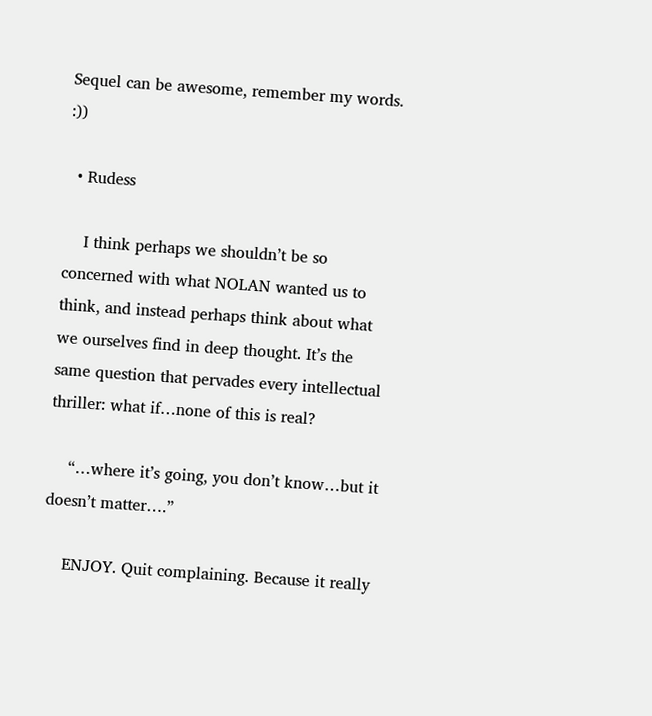Sequel can be awesome, remember my words. :))

  • Rudess

    I think perhaps we shouldn’t be so concerned with what NOLAN wanted us to think, and instead perhaps think about what we ourselves find in deep thought. It’s the same question that pervades every intellectual thriller: what if…none of this is real?

    “…where it’s going, you don’t know…but it doesn’t matter….”

    ENJOY. Quit complaining. Because it really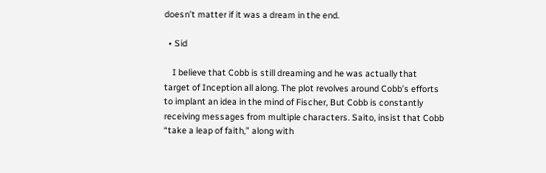doesn’t matter if it was a dream in the end.

  • Sid

    I believe that Cobb is still dreaming and he was actually that target of Inception all along. The plot revolves around Cobb’s efforts to implant an idea in the mind of Fischer, But Cobb is constantly receiving messages from multiple characters. Saito, insist that Cobb “take a leap of faith,” along with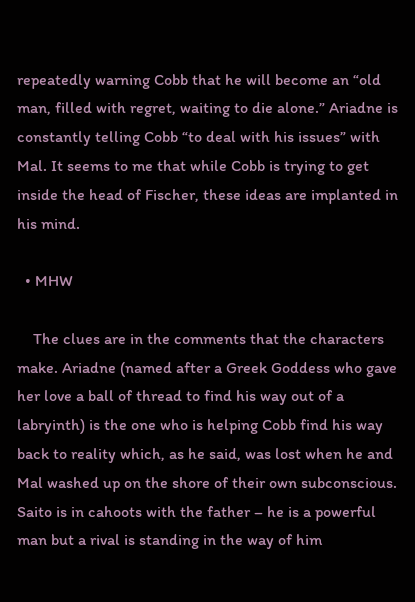repeatedly warning Cobb that he will become an “old man, filled with regret, waiting to die alone.” Ariadne is constantly telling Cobb “to deal with his issues” with Mal. It seems to me that while Cobb is trying to get inside the head of Fischer, these ideas are implanted in his mind.

  • MHW

    The clues are in the comments that the characters make. Ariadne (named after a Greek Goddess who gave her love a ball of thread to find his way out of a labryinth) is the one who is helping Cobb find his way back to reality which, as he said, was lost when he and Mal washed up on the shore of their own subconscious. Saito is in cahoots with the father – he is a powerful man but a rival is standing in the way of him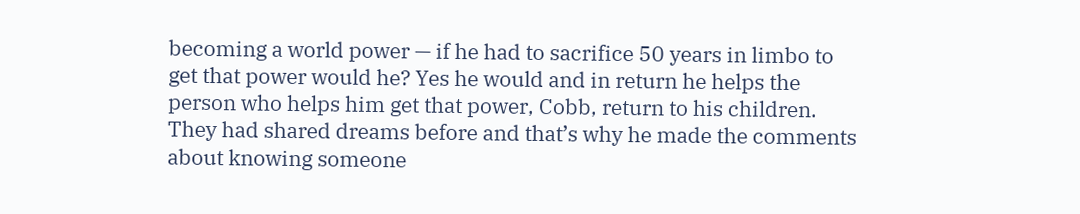becoming a world power — if he had to sacrifice 50 years in limbo to get that power would he? Yes he would and in return he helps the person who helps him get that power, Cobb, return to his children. They had shared dreams before and that’s why he made the comments about knowing someone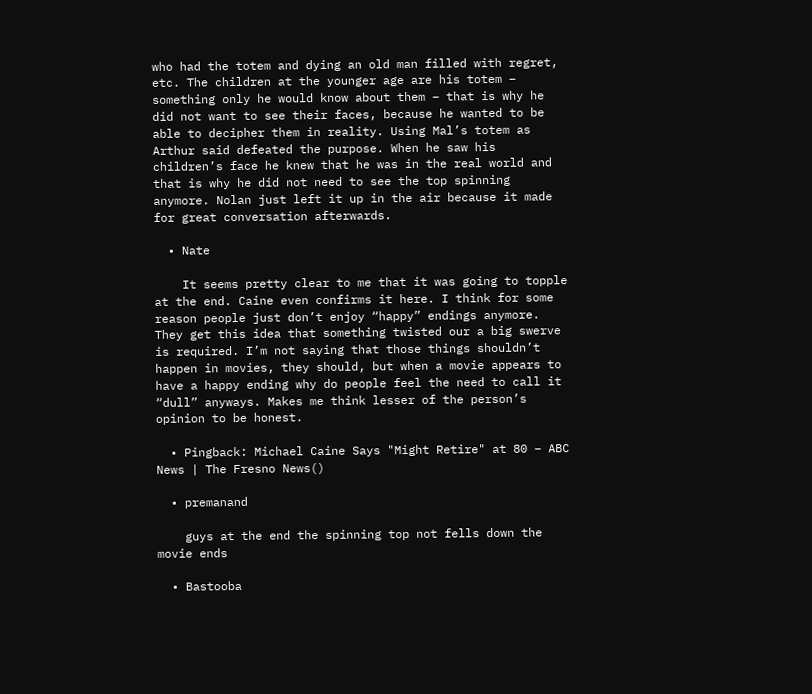who had the totem and dying an old man filled with regret, etc. The children at the younger age are his totem – something only he would know about them – that is why he did not want to see their faces, because he wanted to be able to decipher them in reality. Using Mal’s totem as Arthur said defeated the purpose. When he saw his children’s face he knew that he was in the real world and that is why he did not need to see the top spinning anymore. Nolan just left it up in the air because it made for great conversation afterwards.

  • Nate

    It seems pretty clear to me that it was going to topple at the end. Caine even confirms it here. I think for some reason people just don’t enjoy “happy” endings anymore. They get this idea that something twisted our a big swerve is required. I’m not saying that those things shouldn’t happen in movies, they should, but when a movie appears to have a happy ending why do people feel the need to call it “dull” anyways. Makes me think lesser of the person’s opinion to be honest.

  • Pingback: Michael Caine Says "Might Retire" at 80 – ABC News | The Fresno News()

  • premanand

    guys at the end the spinning top not fells down the movie ends

  • Bastooba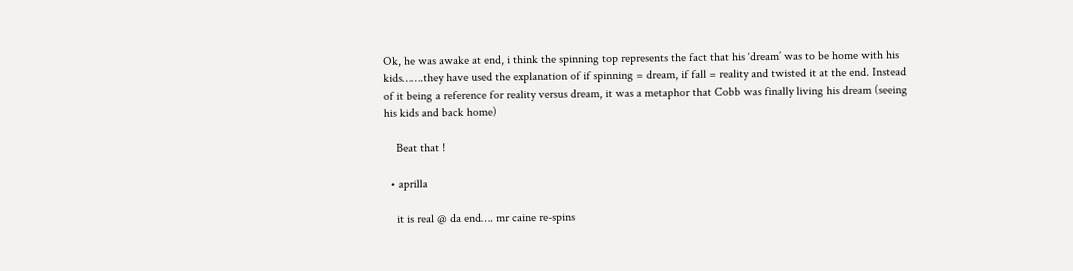Ok, he was awake at end, i think the spinning top represents the fact that his ‘dream’ was to be home with his kids…….they have used the explanation of if spinning = dream, if fall = reality and twisted it at the end. Instead of it being a reference for reality versus dream, it was a metaphor that Cobb was finally living his dream (seeing his kids and back home)

    Beat that !

  • aprilla

    it is real @ da end…. mr caine re-spins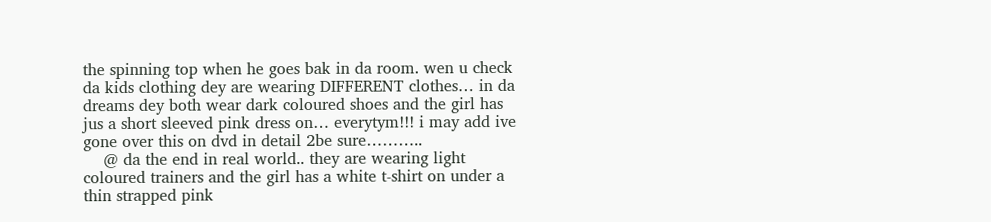the spinning top when he goes bak in da room. wen u check da kids clothing dey are wearing DIFFERENT clothes… in da dreams dey both wear dark coloured shoes and the girl has jus a short sleeved pink dress on… everytym!!! i may add ive gone over this on dvd in detail 2be sure………..
    @ da the end in real world.. they are wearing light coloured trainers and the girl has a white t-shirt on under a thin strapped pink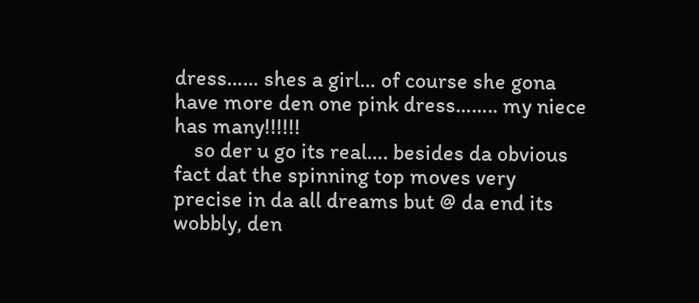dress…… shes a girl… of course she gona have more den one pink dress…….. my niece has many!!!!!!
    so der u go its real…. besides da obvious fact dat the spinning top moves very precise in da all dreams but @ da end its wobbly, den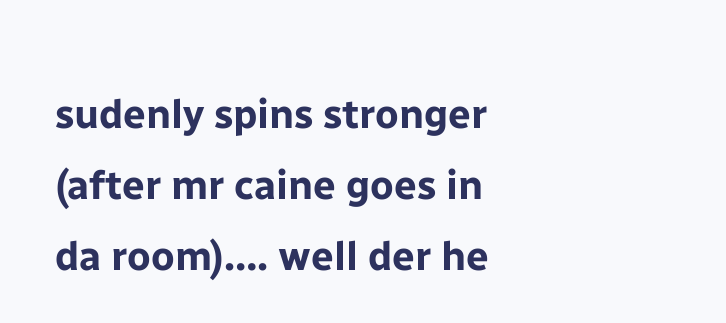sudenly spins stronger (after mr caine goes in da room)…. well der he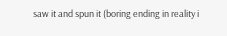saw it and spun it (boring ending in reality i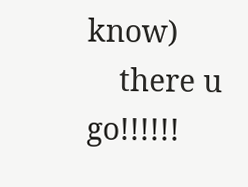know)
    there u go!!!!!!